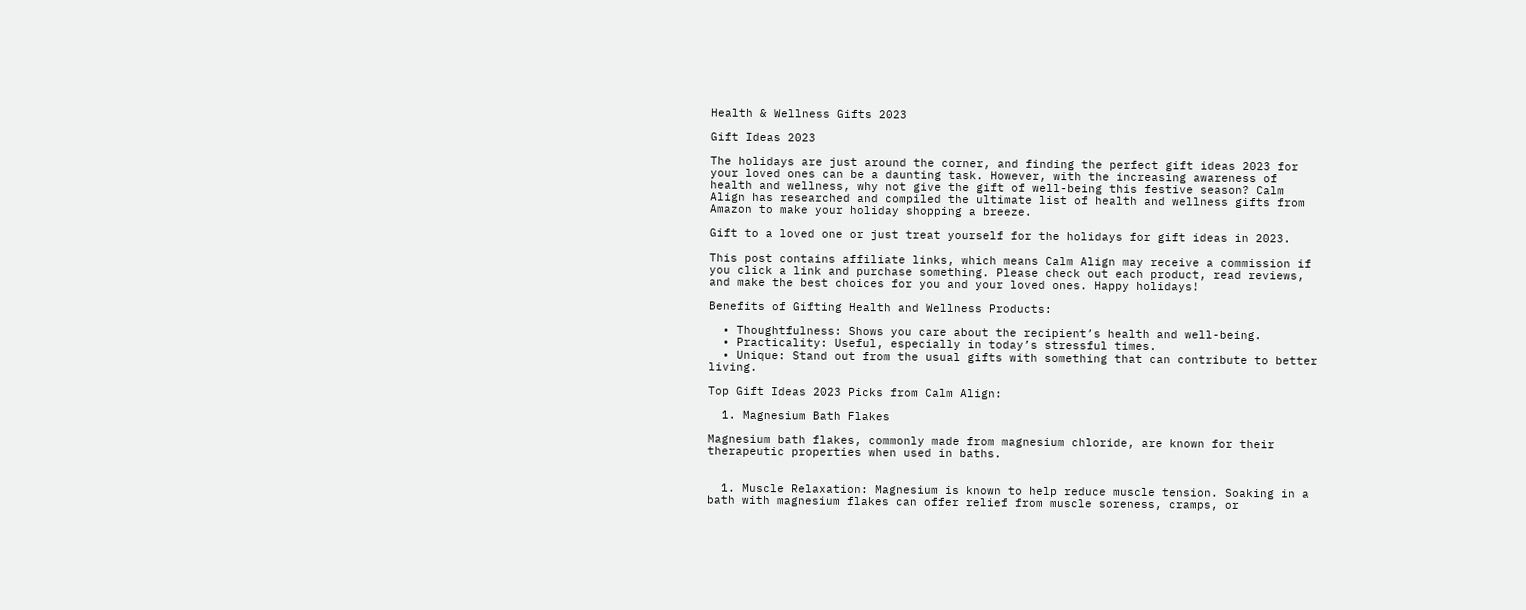Health & Wellness Gifts 2023

Gift Ideas 2023

The holidays are just around the corner, and finding the perfect gift ideas 2023 for your loved ones can be a daunting task. However, with the increasing awareness of health and wellness, why not give the gift of well-being this festive season? Calm Align has researched and compiled the ultimate list of health and wellness gifts from Amazon to make your holiday shopping a breeze.

Gift to a loved one or just treat yourself for the holidays for gift ideas in 2023.

This post contains affiliate links, which means Calm Align may receive a commission if you click a link and purchase something. Please check out each product, read reviews, and make the best choices for you and your loved ones. Happy holidays!

Benefits of Gifting Health and Wellness Products:

  • Thoughtfulness: Shows you care about the recipient’s health and well-being.
  • Practicality: Useful, especially in today’s stressful times.
  • Unique: Stand out from the usual gifts with something that can contribute to better living.

Top Gift Ideas 2023 Picks from Calm Align:

  1. Magnesium Bath Flakes

Magnesium bath flakes, commonly made from magnesium chloride, are known for their therapeutic properties when used in baths.


  1. Muscle Relaxation: Magnesium is known to help reduce muscle tension. Soaking in a bath with magnesium flakes can offer relief from muscle soreness, cramps, or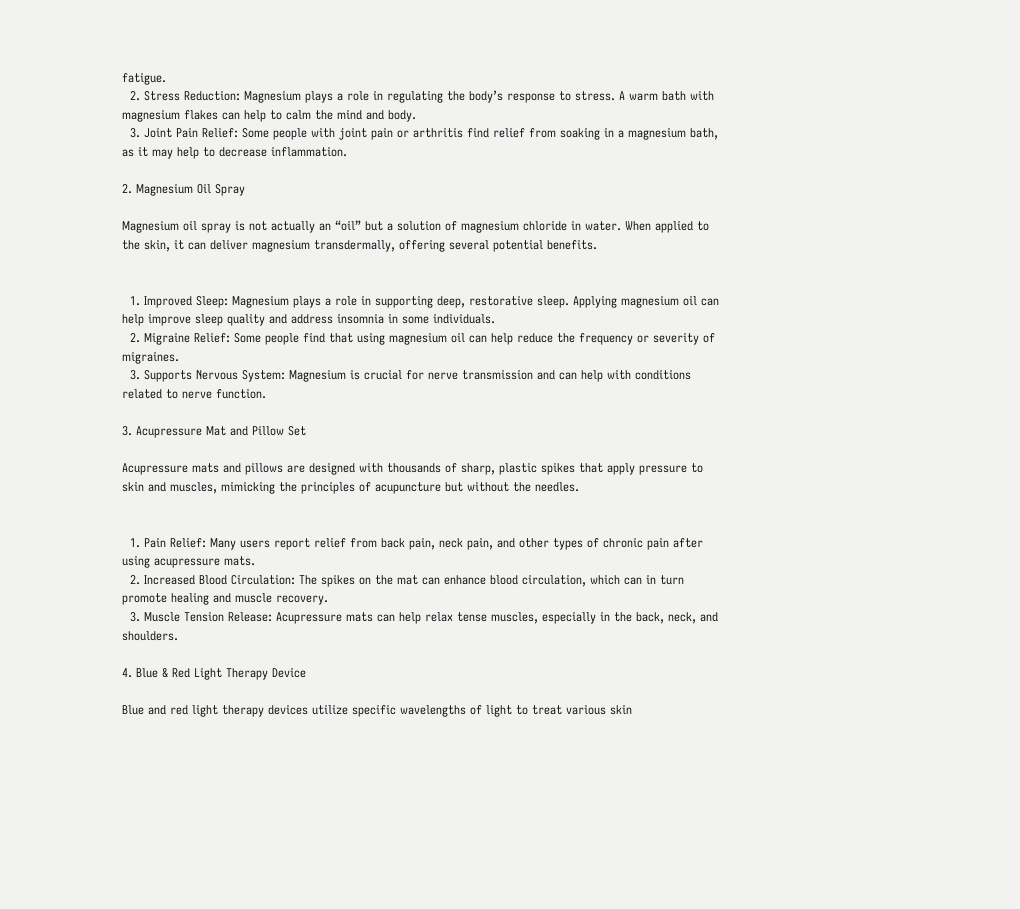fatigue.
  2. Stress Reduction: Magnesium plays a role in regulating the body’s response to stress. A warm bath with magnesium flakes can help to calm the mind and body.
  3. Joint Pain Relief: Some people with joint pain or arthritis find relief from soaking in a magnesium bath, as it may help to decrease inflammation.

2. Magnesium Oil Spray

Magnesium oil spray is not actually an “oil” but a solution of magnesium chloride in water. When applied to the skin, it can deliver magnesium transdermally, offering several potential benefits.


  1. Improved Sleep: Magnesium plays a role in supporting deep, restorative sleep. Applying magnesium oil can help improve sleep quality and address insomnia in some individuals.
  2. Migraine Relief: Some people find that using magnesium oil can help reduce the frequency or severity of migraines.
  3. Supports Nervous System: Magnesium is crucial for nerve transmission and can help with conditions related to nerve function.

3. Acupressure Mat and Pillow Set

Acupressure mats and pillows are designed with thousands of sharp, plastic spikes that apply pressure to skin and muscles, mimicking the principles of acupuncture but without the needles.


  1. Pain Relief: Many users report relief from back pain, neck pain, and other types of chronic pain after using acupressure mats.
  2. Increased Blood Circulation: The spikes on the mat can enhance blood circulation, which can in turn promote healing and muscle recovery.
  3. Muscle Tension Release: Acupressure mats can help relax tense muscles, especially in the back, neck, and shoulders.

4. Blue & Red Light Therapy Device

Blue and red light therapy devices utilize specific wavelengths of light to treat various skin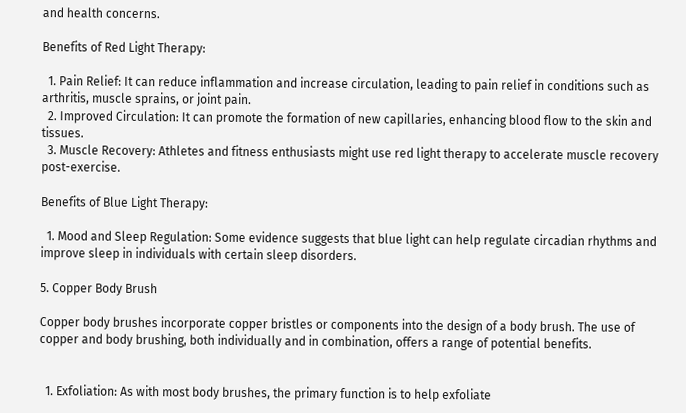and health concerns.

Benefits of Red Light Therapy:

  1. Pain Relief: It can reduce inflammation and increase circulation, leading to pain relief in conditions such as arthritis, muscle sprains, or joint pain.
  2. Improved Circulation: It can promote the formation of new capillaries, enhancing blood flow to the skin and tissues.
  3. Muscle Recovery: Athletes and fitness enthusiasts might use red light therapy to accelerate muscle recovery post-exercise.

Benefits of Blue Light Therapy:

  1. Mood and Sleep Regulation: Some evidence suggests that blue light can help regulate circadian rhythms and improve sleep in individuals with certain sleep disorders.

5. Copper Body Brush

Copper body brushes incorporate copper bristles or components into the design of a body brush. The use of copper and body brushing, both individually and in combination, offers a range of potential benefits.


  1. Exfoliation: As with most body brushes, the primary function is to help exfoliate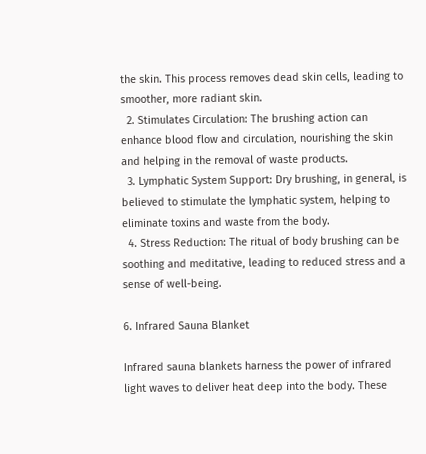the skin. This process removes dead skin cells, leading to smoother, more radiant skin.
  2. Stimulates Circulation: The brushing action can enhance blood flow and circulation, nourishing the skin and helping in the removal of waste products.
  3. Lymphatic System Support: Dry brushing, in general, is believed to stimulate the lymphatic system, helping to eliminate toxins and waste from the body.
  4. Stress Reduction: The ritual of body brushing can be soothing and meditative, leading to reduced stress and a sense of well-being.

6. Infrared Sauna Blanket

Infrared sauna blankets harness the power of infrared light waves to deliver heat deep into the body. These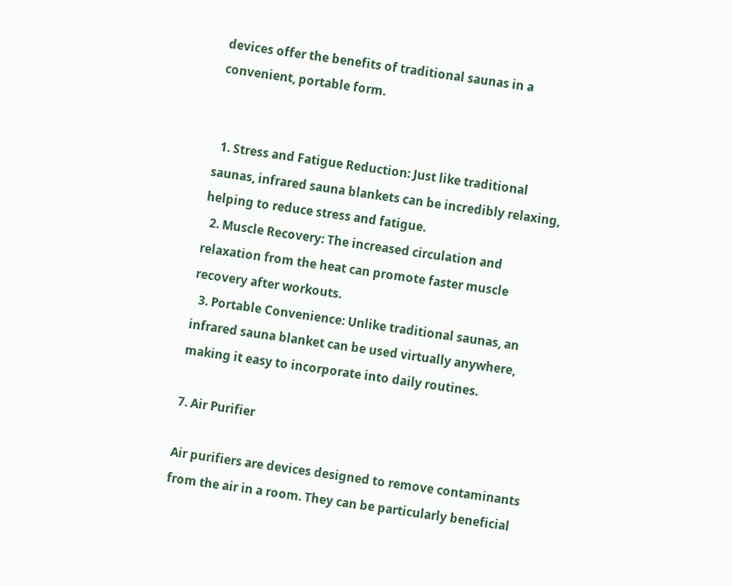devices offer the benefits of traditional saunas in a convenient, portable form.


  1. Stress and Fatigue Reduction: Just like traditional saunas, infrared sauna blankets can be incredibly relaxing, helping to reduce stress and fatigue.
  2. Muscle Recovery: The increased circulation and relaxation from the heat can promote faster muscle recovery after workouts.
  3. Portable Convenience: Unlike traditional saunas, an infrared sauna blanket can be used virtually anywhere, making it easy to incorporate into daily routines.

7. Air Purifier

Air purifiers are devices designed to remove contaminants from the air in a room. They can be particularly beneficial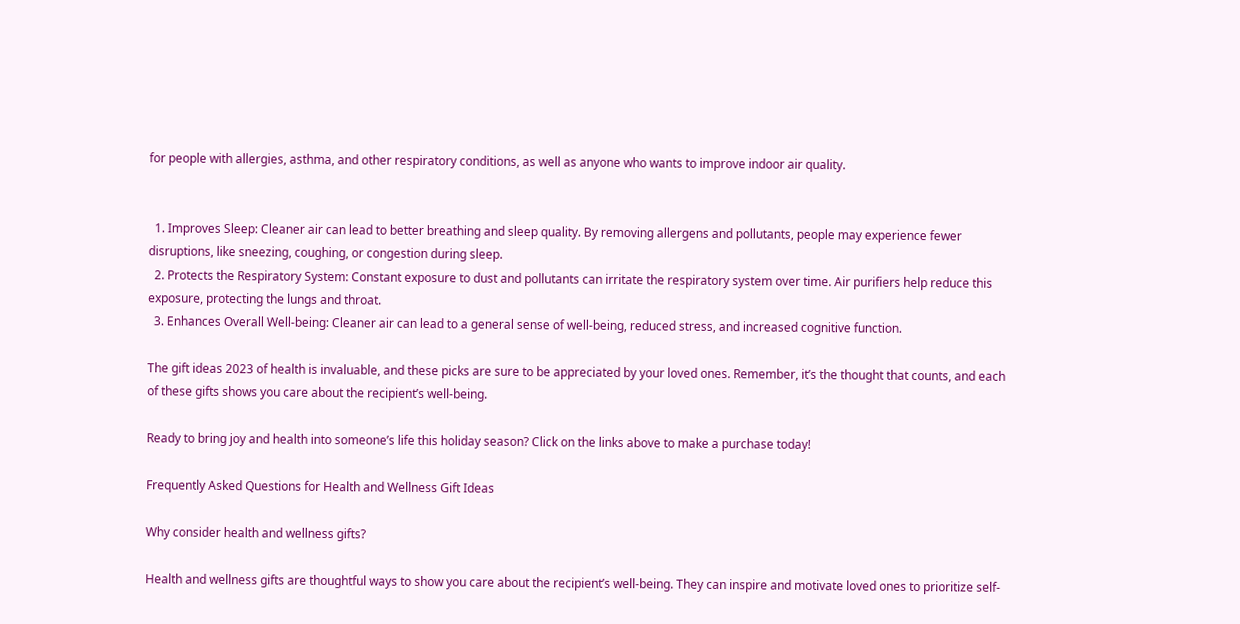for people with allergies, asthma, and other respiratory conditions, as well as anyone who wants to improve indoor air quality.


  1. Improves Sleep: Cleaner air can lead to better breathing and sleep quality. By removing allergens and pollutants, people may experience fewer disruptions, like sneezing, coughing, or congestion during sleep.
  2. Protects the Respiratory System: Constant exposure to dust and pollutants can irritate the respiratory system over time. Air purifiers help reduce this exposure, protecting the lungs and throat.
  3. Enhances Overall Well-being: Cleaner air can lead to a general sense of well-being, reduced stress, and increased cognitive function.

The gift ideas 2023 of health is invaluable, and these picks are sure to be appreciated by your loved ones. Remember, it’s the thought that counts, and each of these gifts shows you care about the recipient’s well-being.

Ready to bring joy and health into someone’s life this holiday season? Click on the links above to make a purchase today!

Frequently Asked Questions for Health and Wellness Gift Ideas

Why consider health and wellness gifts?

Health and wellness gifts are thoughtful ways to show you care about the recipient’s well-being. They can inspire and motivate loved ones to prioritize self-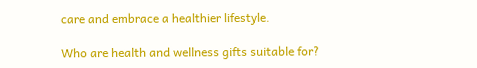care and embrace a healthier lifestyle.

Who are health and wellness gifts suitable for?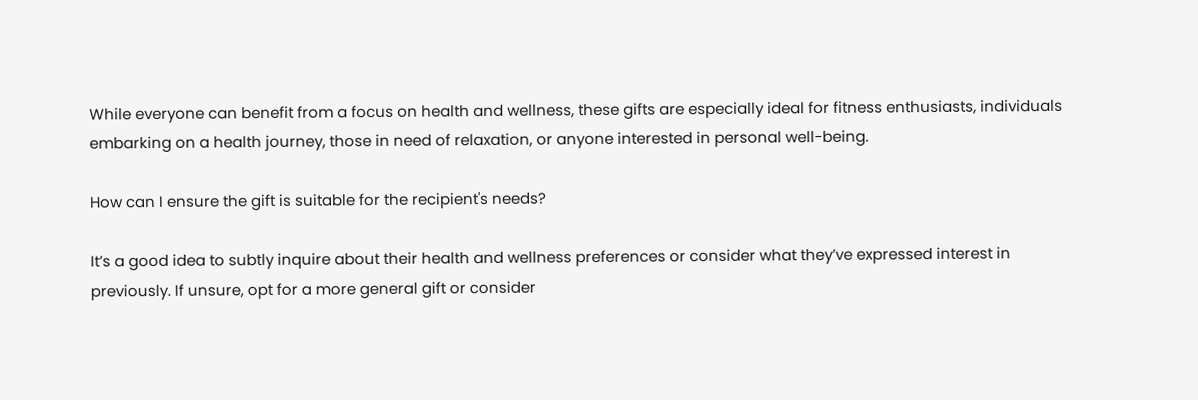While everyone can benefit from a focus on health and wellness, these gifts are especially ideal for fitness enthusiasts, individuals embarking on a health journey, those in need of relaxation, or anyone interested in personal well-being.

How can I ensure the gift is suitable for the recipient's needs?

It’s a good idea to subtly inquire about their health and wellness preferences or consider what they’ve expressed interest in previously. If unsure, opt for a more general gift or consider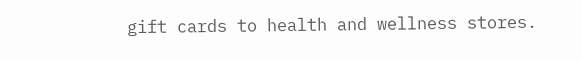gift cards to health and wellness stores.